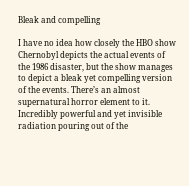Bleak and compelling

I have no idea how closely the HBO show Chernobyl depicts the actual events of the 1986 disaster, but the show manages to depict a bleak yet compelling version of the events. There’s an almost supernatural horror element to it. Incredibly powerful and yet invisible radiation pouring out of the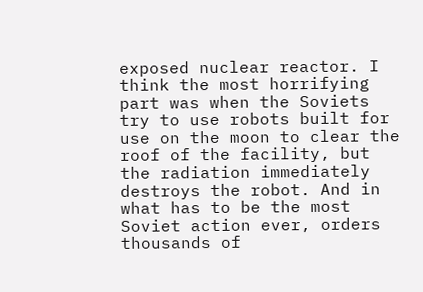exposed nuclear reactor. I think the most horrifying part was when the Soviets try to use robots built for use on the moon to clear the roof of the facility, but the radiation immediately destroys the robot. And in what has to be the most Soviet action ever, orders thousands of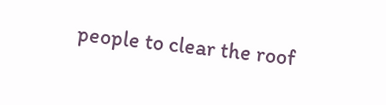people to clear the roof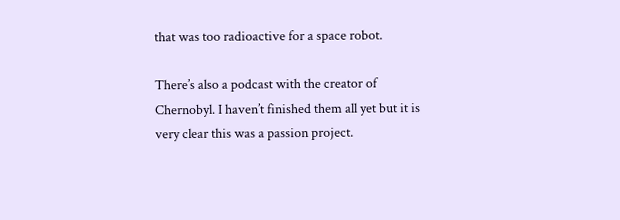that was too radioactive for a space robot.

There’s also a podcast with the creator of Chernobyl. I haven’t finished them all yet but it is very clear this was a passion project.